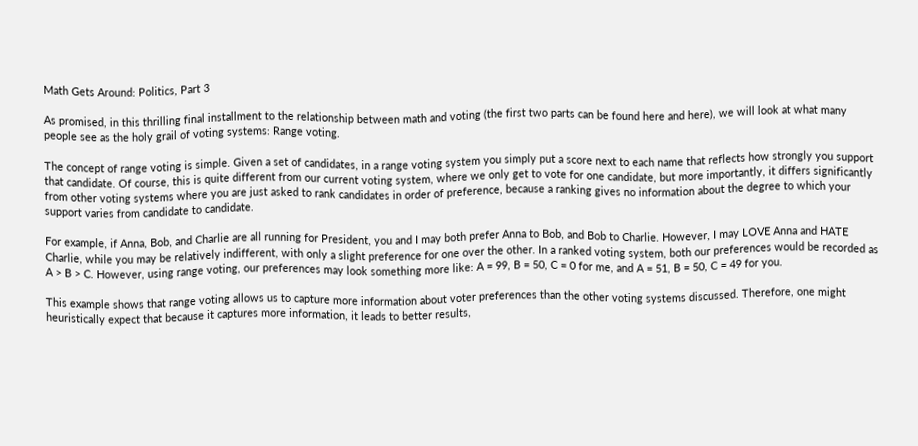Math Gets Around: Politics, Part 3

As promised, in this thrilling final installment to the relationship between math and voting (the first two parts can be found here and here), we will look at what many people see as the holy grail of voting systems: Range voting.

The concept of range voting is simple. Given a set of candidates, in a range voting system you simply put a score next to each name that reflects how strongly you support that candidate. Of course, this is quite different from our current voting system, where we only get to vote for one candidate, but more importantly, it differs significantly from other voting systems where you are just asked to rank candidates in order of preference, because a ranking gives no information about the degree to which your support varies from candidate to candidate.

For example, if Anna, Bob, and Charlie are all running for President, you and I may both prefer Anna to Bob, and Bob to Charlie. However, I may LOVE Anna and HATE Charlie, while you may be relatively indifferent, with only a slight preference for one over the other. In a ranked voting system, both our preferences would be recorded as A > B > C. However, using range voting, our preferences may look something more like: A = 99, B = 50, C = 0 for me, and A = 51, B = 50, C = 49 for you.

This example shows that range voting allows us to capture more information about voter preferences than the other voting systems discussed. Therefore, one might heuristically expect that because it captures more information, it leads to better results,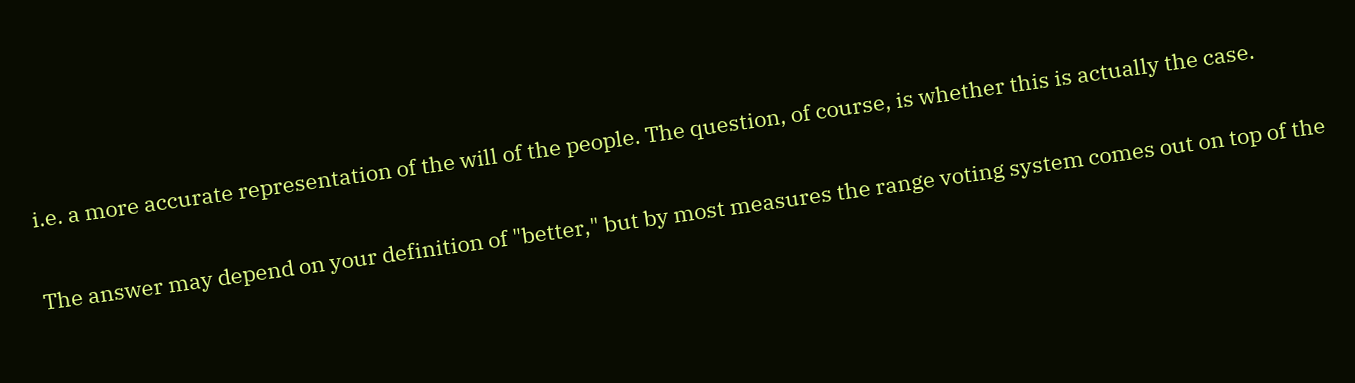i.e. a more accurate representation of the will of the people. The question, of course, is whether this is actually the case.

The answer may depend on your definition of "better," but by most measures the range voting system comes out on top of the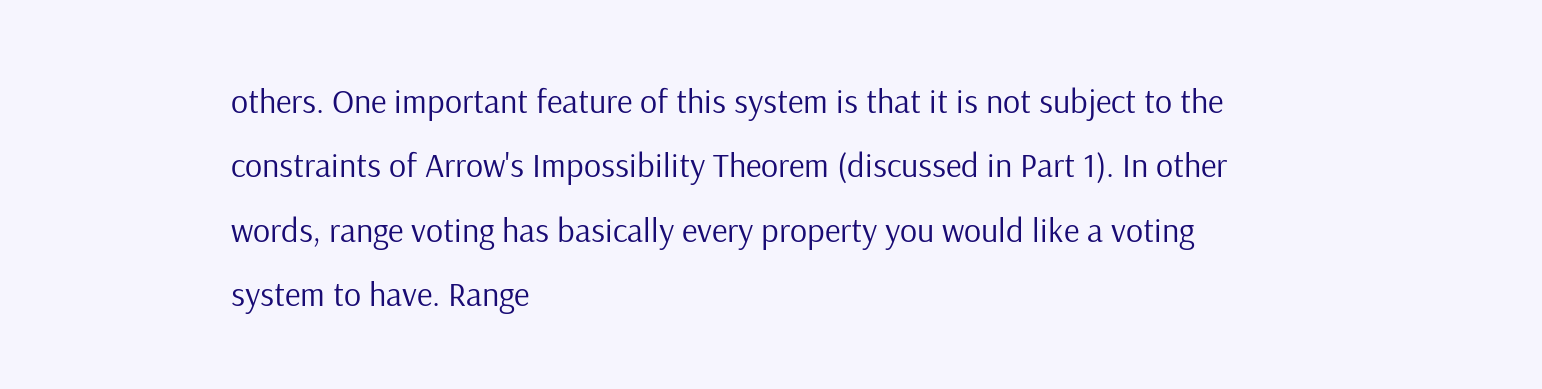others. One important feature of this system is that it is not subject to the constraints of Arrow's Impossibility Theorem (discussed in Part 1). In other words, range voting has basically every property you would like a voting system to have. Range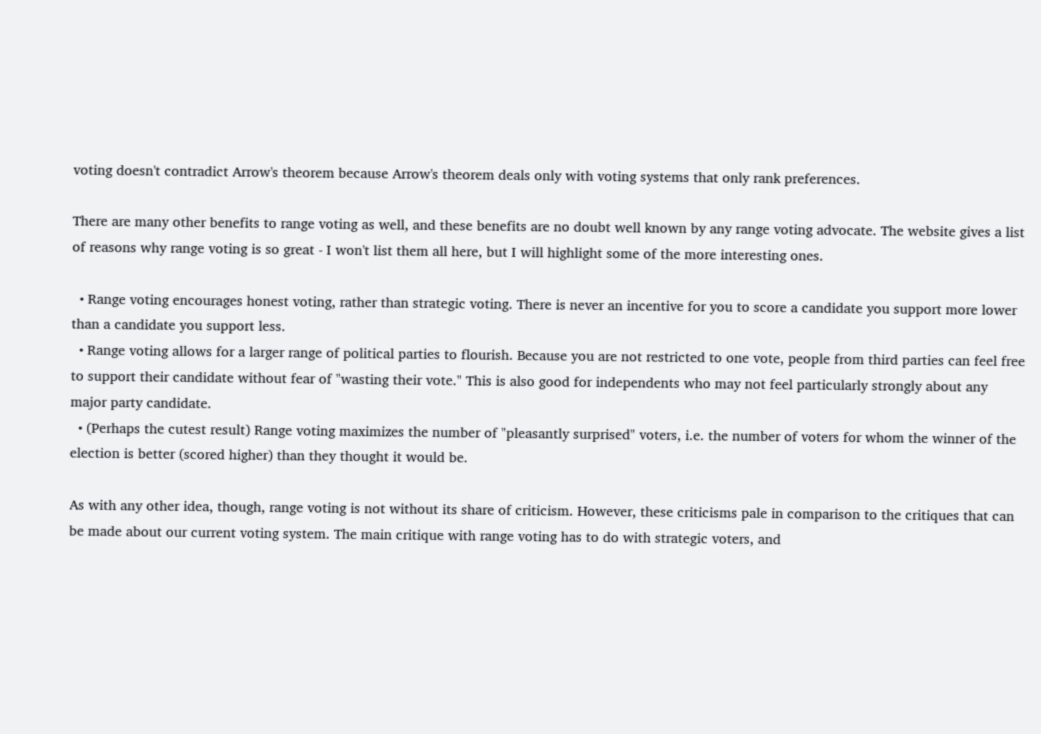voting doesn't contradict Arrow's theorem because Arrow's theorem deals only with voting systems that only rank preferences.

There are many other benefits to range voting as well, and these benefits are no doubt well known by any range voting advocate. The website gives a list of reasons why range voting is so great - I won't list them all here, but I will highlight some of the more interesting ones.

  • Range voting encourages honest voting, rather than strategic voting. There is never an incentive for you to score a candidate you support more lower than a candidate you support less.
  • Range voting allows for a larger range of political parties to flourish. Because you are not restricted to one vote, people from third parties can feel free to support their candidate without fear of "wasting their vote." This is also good for independents who may not feel particularly strongly about any major party candidate.
  • (Perhaps the cutest result) Range voting maximizes the number of "pleasantly surprised" voters, i.e. the number of voters for whom the winner of the election is better (scored higher) than they thought it would be.

As with any other idea, though, range voting is not without its share of criticism. However, these criticisms pale in comparison to the critiques that can be made about our current voting system. The main critique with range voting has to do with strategic voters, and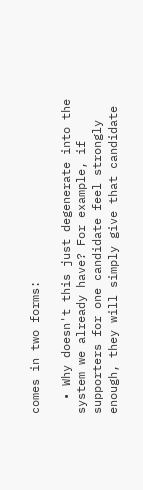comes in two forms:

  • Why doesn't this just degenerate into the system we already have? For example, if supporters for one candidate feel strongly enough, they will simply give that candidate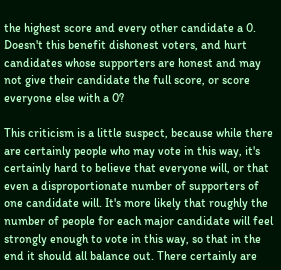the highest score and every other candidate a 0. Doesn't this benefit dishonest voters, and hurt candidates whose supporters are honest and may not give their candidate the full score, or score everyone else with a 0?

This criticism is a little suspect, because while there are certainly people who may vote in this way, it's certainly hard to believe that everyone will, or that even a disproportionate number of supporters of one candidate will. It's more likely that roughly the number of people for each major candidate will feel strongly enough to vote in this way, so that in the end it should all balance out. There certainly are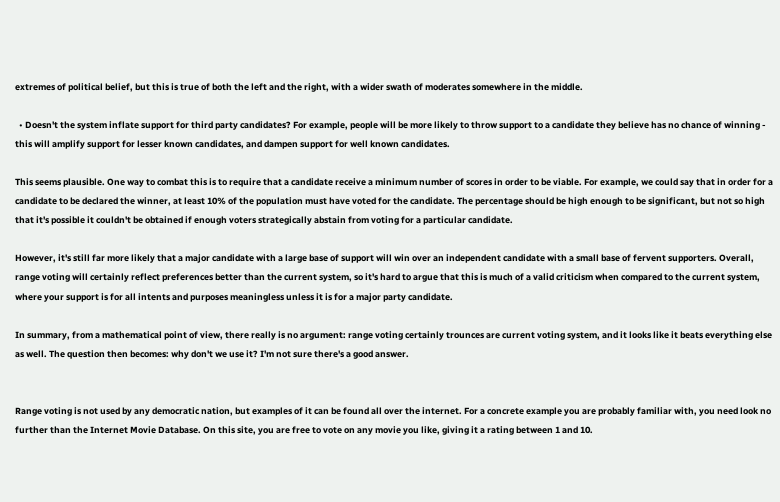extremes of political belief, but this is true of both the left and the right, with a wider swath of moderates somewhere in the middle.

  • Doesn't the system inflate support for third party candidates? For example, people will be more likely to throw support to a candidate they believe has no chance of winning - this will amplify support for lesser known candidates, and dampen support for well known candidates.

This seems plausible. One way to combat this is to require that a candidate receive a minimum number of scores in order to be viable. For example, we could say that in order for a candidate to be declared the winner, at least 10% of the population must have voted for the candidate. The percentage should be high enough to be significant, but not so high that it's possible it couldn't be obtained if enough voters strategically abstain from voting for a particular candidate.

However, it's still far more likely that a major candidate with a large base of support will win over an independent candidate with a small base of fervent supporters. Overall, range voting will certainly reflect preferences better than the current system, so it's hard to argue that this is much of a valid criticism when compared to the current system, where your support is for all intents and purposes meaningless unless it is for a major party candidate.

In summary, from a mathematical point of view, there really is no argument: range voting certainly trounces are current voting system, and it looks like it beats everything else as well. The question then becomes: why don't we use it? I'm not sure there's a good answer.


Range voting is not used by any democratic nation, but examples of it can be found all over the internet. For a concrete example you are probably familiar with, you need look no further than the Internet Movie Database. On this site, you are free to vote on any movie you like, giving it a rating between 1 and 10.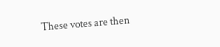These votes are then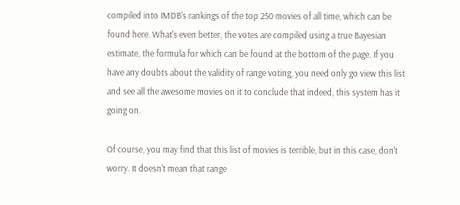compiled into IMDB's rankings of the top 250 movies of all time, which can be found here. What's even better, the votes are compiled using a true Bayesian estimate, the formula for which can be found at the bottom of the page. If you have any doubts about the validity of range voting, you need only go view this list and see all the awesome movies on it to conclude that indeed, this system has it going on.

Of course, you may find that this list of movies is terrible, but in this case, don't worry. It doesn't mean that range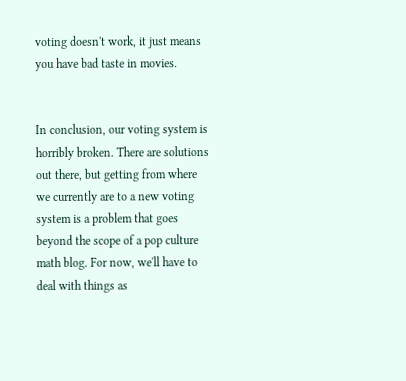voting doesn't work, it just means you have bad taste in movies.


In conclusion, our voting system is horribly broken. There are solutions out there, but getting from where we currently are to a new voting system is a problem that goes beyond the scope of a pop culture math blog. For now, we'll have to deal with things as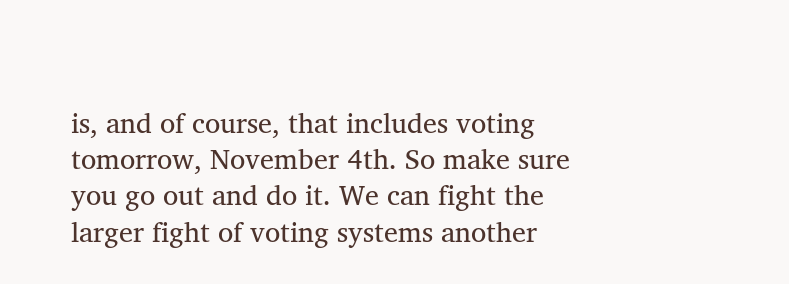is, and of course, that includes voting tomorrow, November 4th. So make sure you go out and do it. We can fight the larger fight of voting systems another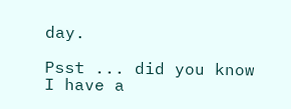day.

Psst ... did you know I have a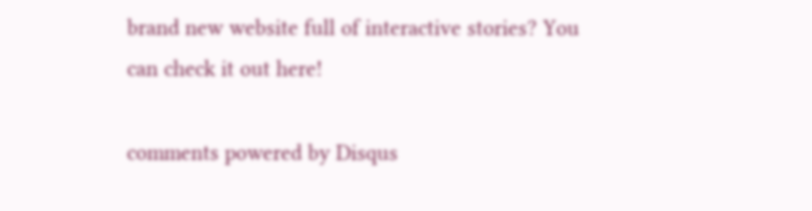brand new website full of interactive stories? You can check it out here!

comments powered by Disqus